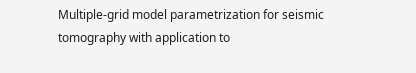Multiple-grid model parametrization for seismic tomography with application to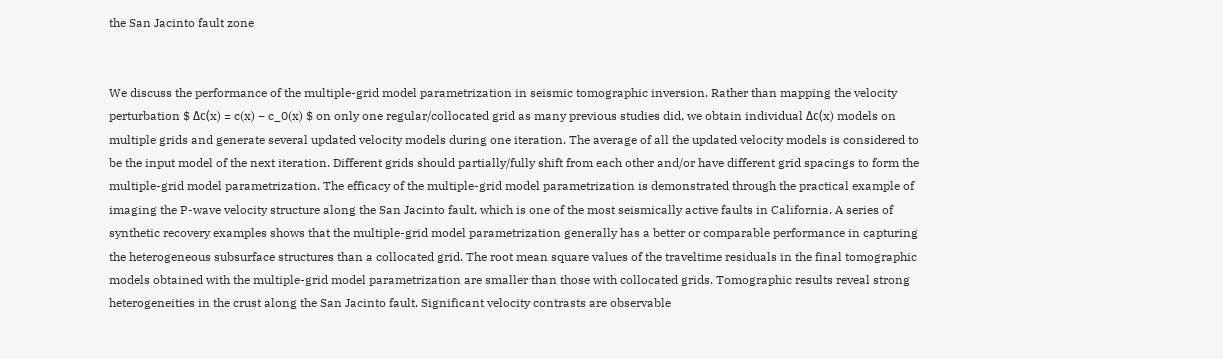the San Jacinto fault zone


We discuss the performance of the multiple-grid model parametrization in seismic tomographic inversion. Rather than mapping the velocity perturbation $ Δc(x) = c(x) − c_0(x) $ on only one regular/collocated grid as many previous studies did, we obtain individual Δc(x) models on multiple grids and generate several updated velocity models during one iteration. The average of all the updated velocity models is considered to be the input model of the next iteration. Different grids should partially/fully shift from each other and/or have different grid spacings to form the multiple-grid model parametrization. The efficacy of the multiple-grid model parametrization is demonstrated through the practical example of imaging the P-wave velocity structure along the San Jacinto fault, which is one of the most seismically active faults in California. A series of synthetic recovery examples shows that the multiple-grid model parametrization generally has a better or comparable performance in capturing the heterogeneous subsurface structures than a collocated grid. The root mean square values of the traveltime residuals in the final tomographic models obtained with the multiple-grid model parametrization are smaller than those with collocated grids. Tomographic results reveal strong heterogeneities in the crust along the San Jacinto fault. Significant velocity contrasts are observable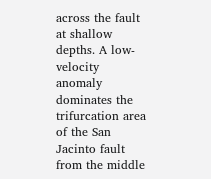across the fault at shallow depths. A low-velocity anomaly dominates the trifurcation area of the San Jacinto fault from the middle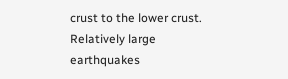crust to the lower crust. Relatively large earthquakes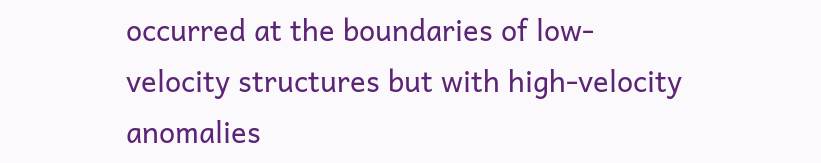occurred at the boundaries of low-velocity structures but with high-velocity anomalies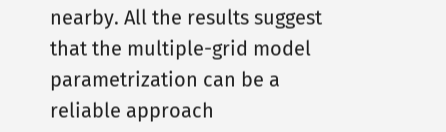nearby. All the results suggest that the multiple-grid model parametrization can be a reliable approach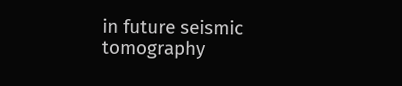in future seismic tomography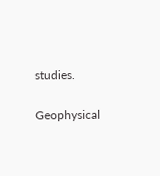studies.

Geophysical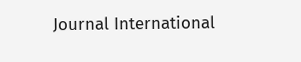Journal International